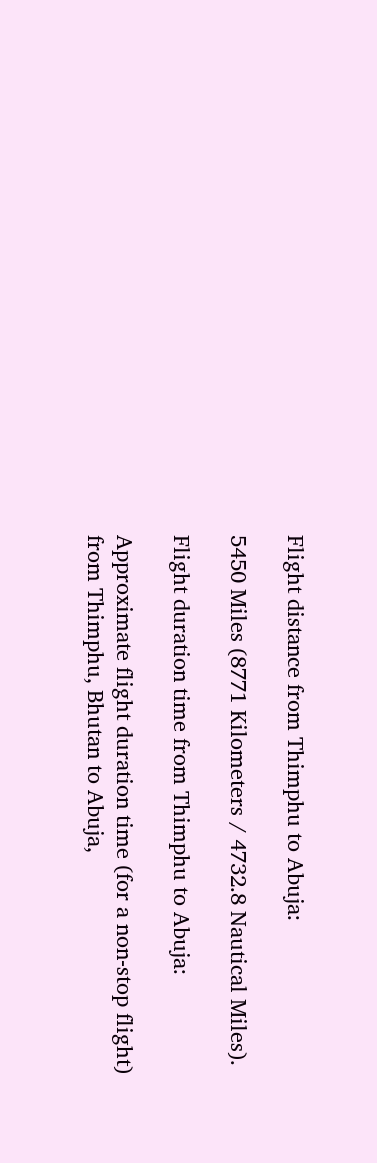Flight distance from Thimphu to Abuja:

5450 Miles (8771 Kilometers / 4732.8 Nautical Miles).

Flight duration time from Thimphu to Abuja:

Approximate flight duration time (for a non-stop flight) from Thimphu, Bhutan to Abuja,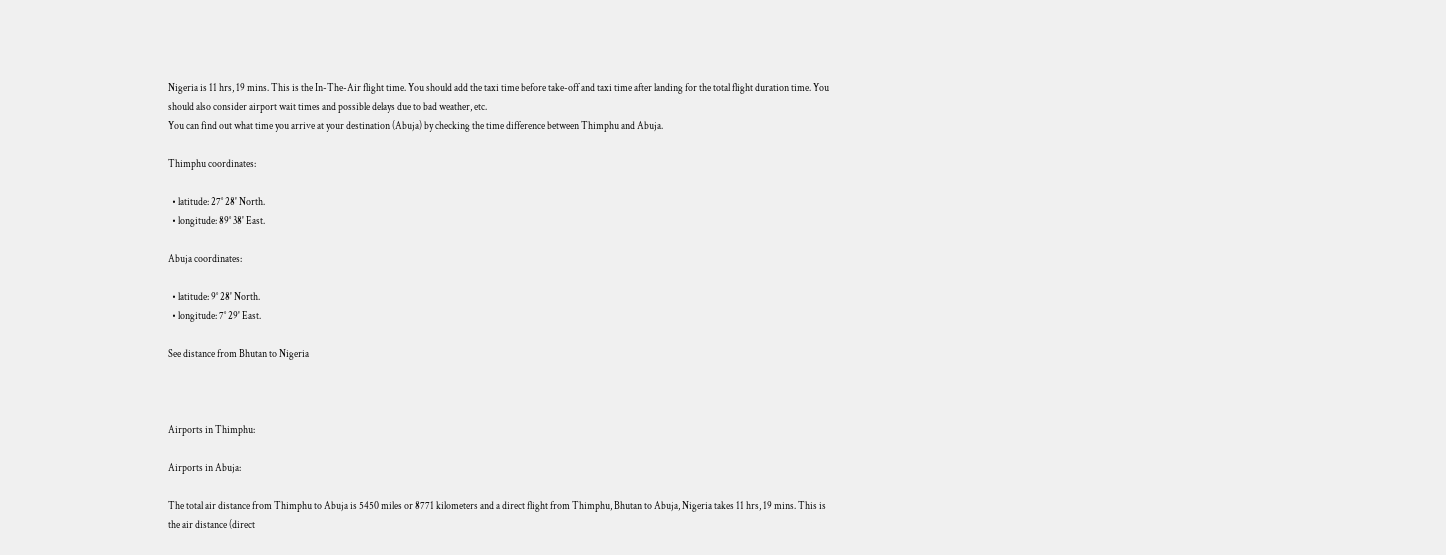Nigeria is 11 hrs, 19 mins. This is the In-The-Air flight time. You should add the taxi time before take-off and taxi time after landing for the total flight duration time. You should also consider airport wait times and possible delays due to bad weather, etc.
You can find out what time you arrive at your destination (Abuja) by checking the time difference between Thimphu and Abuja.

Thimphu coordinates:

  • latitude: 27° 28' North.
  • longitude: 89° 38' East.

Abuja coordinates:

  • latitude: 9° 28' North.
  • longitude: 7° 29' East.

See distance from Bhutan to Nigeria



Airports in Thimphu:

Airports in Abuja:

The total air distance from Thimphu to Abuja is 5450 miles or 8771 kilometers and a direct flight from Thimphu, Bhutan to Abuja, Nigeria takes 11 hrs, 19 mins. This is the air distance (direct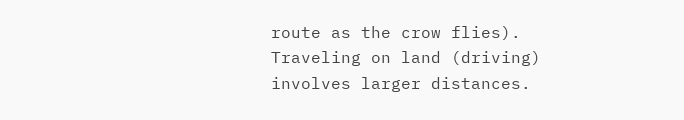route as the crow flies). Traveling on land (driving) involves larger distances.